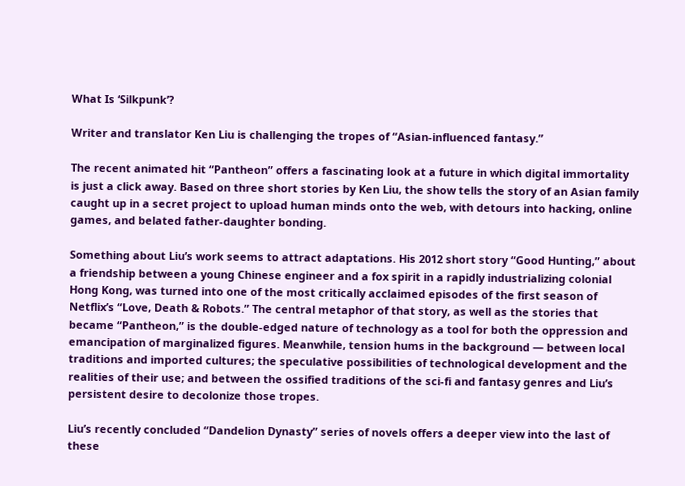What Is ‘Silkpunk’?

Writer and translator Ken Liu is challenging the tropes of “Asian-influenced fantasy.”

The recent animated hit “Pantheon” offers a fascinating look at a future in which digital immortality is just a click away. Based on three short stories by Ken Liu, the show tells the story of an Asian family caught up in a secret project to upload human minds onto the web, with detours into hacking, online games, and belated father-daughter bonding.

Something about Liu’s work seems to attract adaptations. His 2012 short story “Good Hunting,” about a friendship between a young Chinese engineer and a fox spirit in a rapidly industrializing colonial Hong Kong, was turned into one of the most critically acclaimed episodes of the first season of Netflix’s “Love, Death & Robots.” The central metaphor of that story, as well as the stories that became “Pantheon,” is the double-edged nature of technology as a tool for both the oppression and emancipation of marginalized figures. Meanwhile, tension hums in the background — between local traditions and imported cultures; the speculative possibilities of technological development and the realities of their use; and between the ossified traditions of the sci-fi and fantasy genres and Liu’s persistent desire to decolonize those tropes.

Liu’s recently concluded “Dandelion Dynasty” series of novels offers a deeper view into the last of these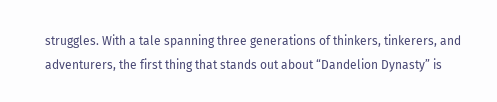struggles. With a tale spanning three generations of thinkers, tinkerers, and adventurers, the first thing that stands out about “Dandelion Dynasty” is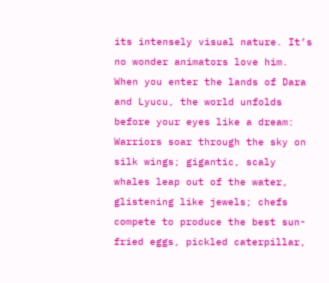its intensely visual nature. It’s no wonder animators love him. When you enter the lands of Dara and Lyucu, the world unfolds before your eyes like a dream: Warriors soar through the sky on silk wings; gigantic, scaly whales leap out of the water, glistening like jewels; chefs compete to produce the best sun-fried eggs, pickled caterpillar,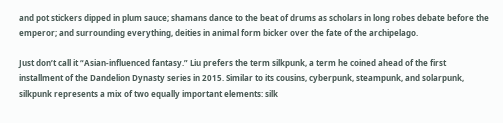and pot stickers dipped in plum sauce; shamans dance to the beat of drums as scholars in long robes debate before the emperor; and surrounding everything, deities in animal form bicker over the fate of the archipelago.

Just don’t call it “Asian-influenced fantasy.” Liu prefers the term silkpunk, a term he coined ahead of the first installment of the Dandelion Dynasty series in 2015. Similar to its cousins, cyberpunk, steampunk, and solarpunk, silkpunk represents a mix of two equally important elements: silk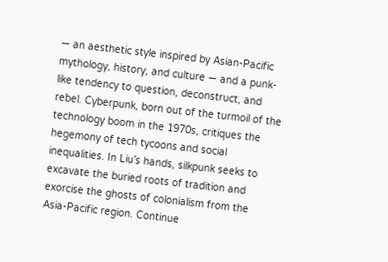— an aesthetic style inspired by Asian-Pacific mythology, history, and culture — and a punk-like tendency to question, deconstruct, and rebel. Cyberpunk, born out of the turmoil of the technology boom in the 1970s, critiques the hegemony of tech tycoons and social inequalities. In Liu’s hands, silkpunk seeks to excavate the buried roots of tradition and exorcise the ghosts of colonialism from the Asia-Pacific region. Continue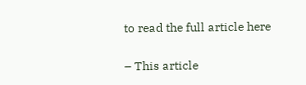to read the full article here

– This article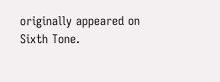originally appeared on Sixth Tone.